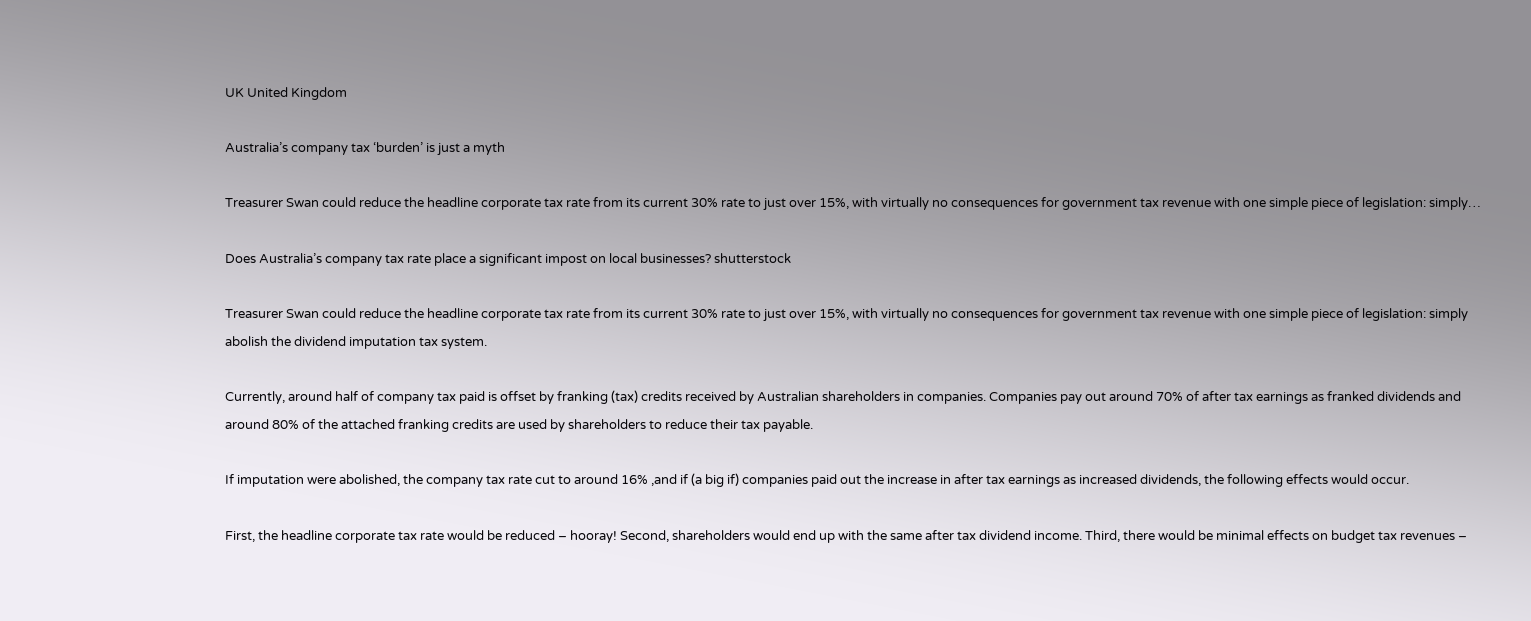UK United Kingdom

Australia’s company tax ‘burden’ is just a myth

Treasurer Swan could reduce the headline corporate tax rate from its current 30% rate to just over 15%, with virtually no consequences for government tax revenue with one simple piece of legislation: simply…

Does Australia’s company tax rate place a significant impost on local businesses? shutterstock

Treasurer Swan could reduce the headline corporate tax rate from its current 30% rate to just over 15%, with virtually no consequences for government tax revenue with one simple piece of legislation: simply abolish the dividend imputation tax system.

Currently, around half of company tax paid is offset by franking (tax) credits received by Australian shareholders in companies. Companies pay out around 70% of after tax earnings as franked dividends and around 80% of the attached franking credits are used by shareholders to reduce their tax payable.

If imputation were abolished, the company tax rate cut to around 16% ,and if (a big if) companies paid out the increase in after tax earnings as increased dividends, the following effects would occur.

First, the headline corporate tax rate would be reduced – hooray! Second, shareholders would end up with the same after tax dividend income. Third, there would be minimal effects on budget tax revenues –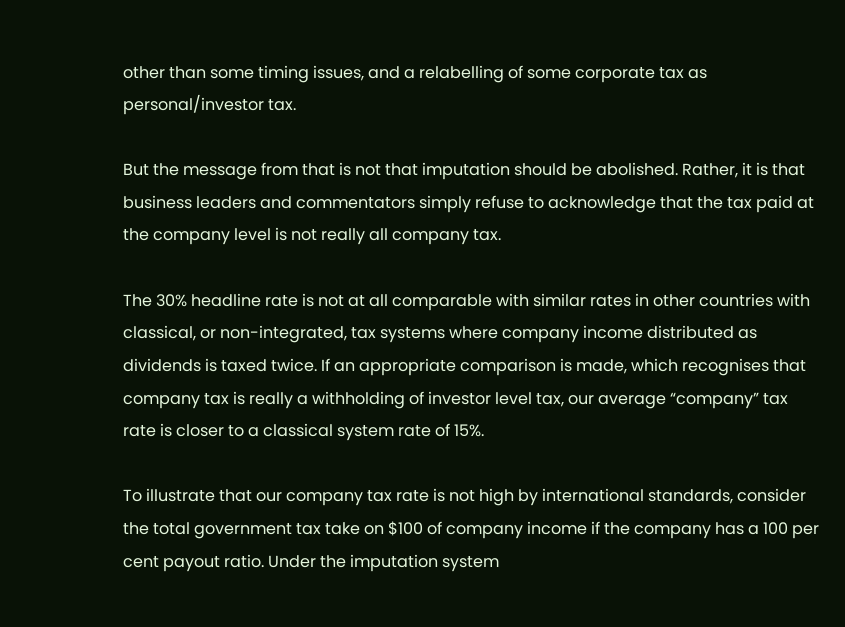other than some timing issues, and a relabelling of some corporate tax as personal/investor tax.

But the message from that is not that imputation should be abolished. Rather, it is that business leaders and commentators simply refuse to acknowledge that the tax paid at the company level is not really all company tax.

The 30% headline rate is not at all comparable with similar rates in other countries with classical, or non-integrated, tax systems where company income distributed as dividends is taxed twice. If an appropriate comparison is made, which recognises that company tax is really a withholding of investor level tax, our average “company” tax rate is closer to a classical system rate of 15%.

To illustrate that our company tax rate is not high by international standards, consider the total government tax take on $100 of company income if the company has a 100 per cent payout ratio. Under the imputation system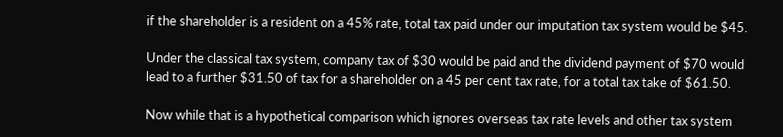if the shareholder is a resident on a 45% rate, total tax paid under our imputation tax system would be $45.

Under the classical tax system, company tax of $30 would be paid and the dividend payment of $70 would lead to a further $31.50 of tax for a shareholder on a 45 per cent tax rate, for a total tax take of $61.50.

Now while that is a hypothetical comparison which ignores overseas tax rate levels and other tax system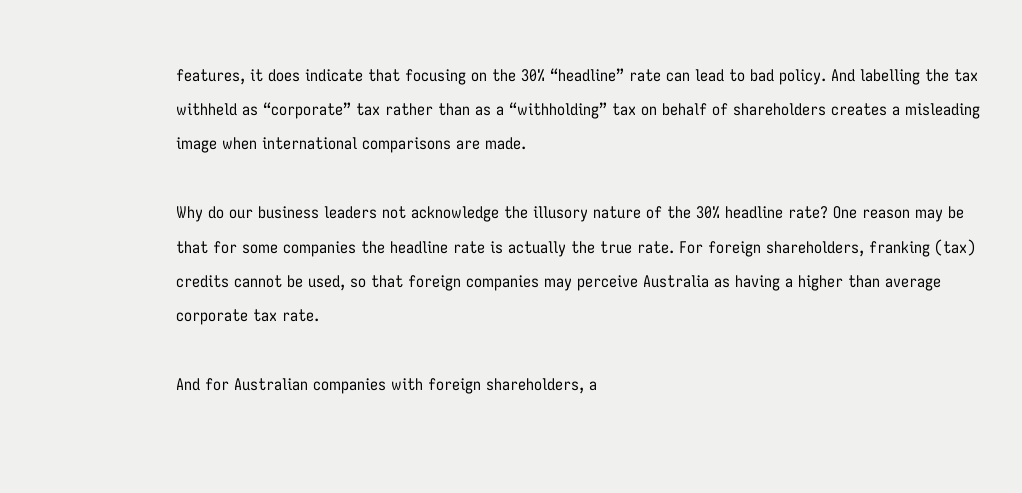features, it does indicate that focusing on the 30% “headline” rate can lead to bad policy. And labelling the tax withheld as “corporate” tax rather than as a “withholding” tax on behalf of shareholders creates a misleading image when international comparisons are made.

Why do our business leaders not acknowledge the illusory nature of the 30% headline rate? One reason may be that for some companies the headline rate is actually the true rate. For foreign shareholders, franking (tax) credits cannot be used, so that foreign companies may perceive Australia as having a higher than average corporate tax rate.

And for Australian companies with foreign shareholders, a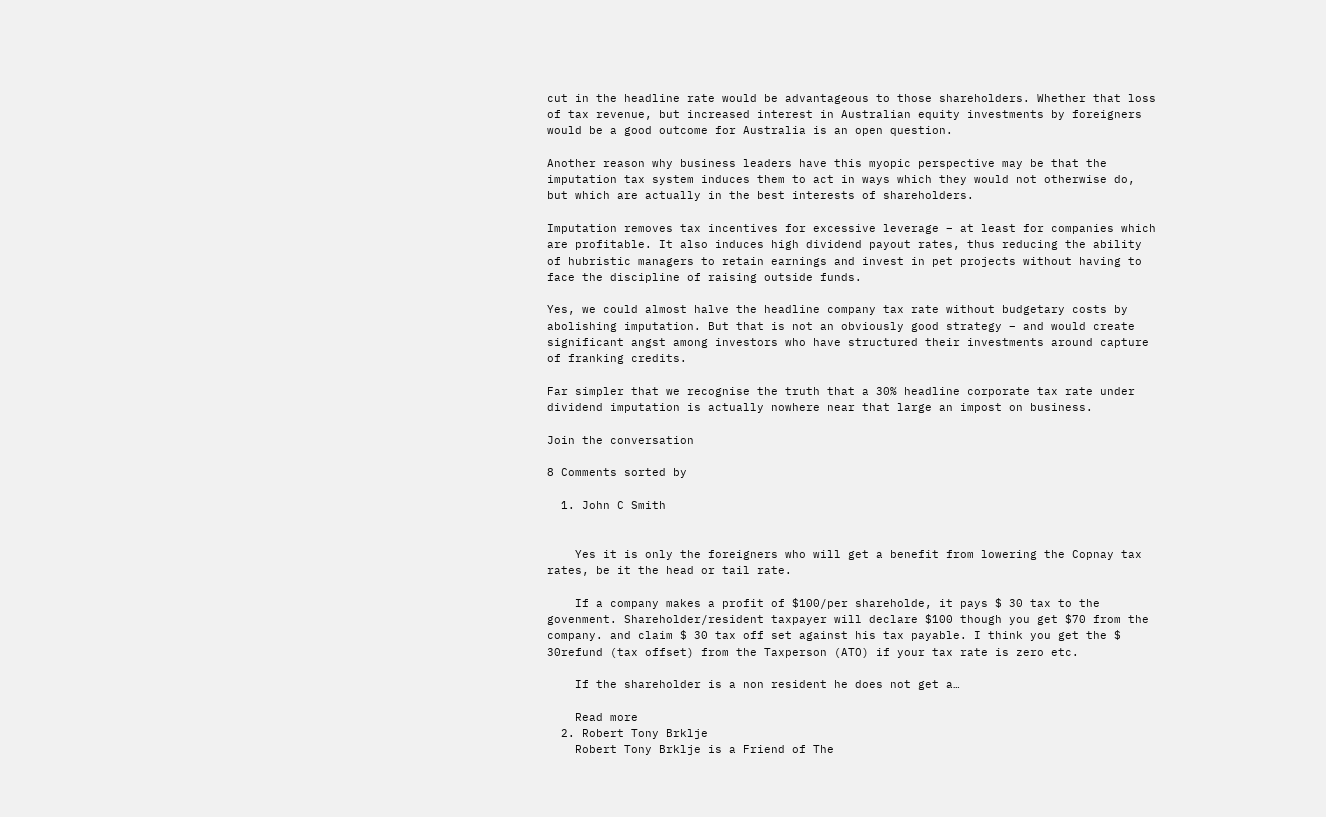cut in the headline rate would be advantageous to those shareholders. Whether that loss of tax revenue, but increased interest in Australian equity investments by foreigners would be a good outcome for Australia is an open question.

Another reason why business leaders have this myopic perspective may be that the imputation tax system induces them to act in ways which they would not otherwise do, but which are actually in the best interests of shareholders.

Imputation removes tax incentives for excessive leverage – at least for companies which are profitable. It also induces high dividend payout rates, thus reducing the ability of hubristic managers to retain earnings and invest in pet projects without having to face the discipline of raising outside funds.

Yes, we could almost halve the headline company tax rate without budgetary costs by abolishing imputation. But that is not an obviously good strategy – and would create significant angst among investors who have structured their investments around capture of franking credits.

Far simpler that we recognise the truth that a 30% headline corporate tax rate under dividend imputation is actually nowhere near that large an impost on business.

Join the conversation

8 Comments sorted by

  1. John C Smith


    Yes it is only the foreigners who will get a benefit from lowering the Copnay tax rates, be it the head or tail rate.

    If a company makes a profit of $100/per shareholde, it pays $ 30 tax to the govenment. Shareholder/resident taxpayer will declare $100 though you get $70 from the company. and claim $ 30 tax off set against his tax payable. I think you get the $ 30refund (tax offset) from the Taxperson (ATO) if your tax rate is zero etc.

    If the shareholder is a non resident he does not get a…

    Read more
  2. Robert Tony Brklje
    Robert Tony Brklje is a Friend of The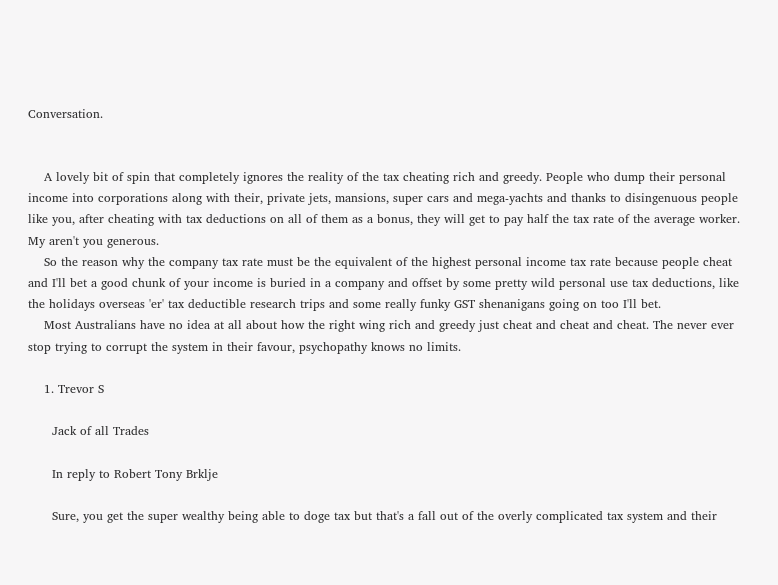Conversation.


    A lovely bit of spin that completely ignores the reality of the tax cheating rich and greedy. People who dump their personal income into corporations along with their, private jets, mansions, super cars and mega-yachts and thanks to disingenuous people like you, after cheating with tax deductions on all of them as a bonus, they will get to pay half the tax rate of the average worker. My aren't you generous.
    So the reason why the company tax rate must be the equivalent of the highest personal income tax rate because people cheat and I'll bet a good chunk of your income is buried in a company and offset by some pretty wild personal use tax deductions, like the holidays overseas 'er' tax deductible research trips and some really funky GST shenanigans going on too I'll bet.
    Most Australians have no idea at all about how the right wing rich and greedy just cheat and cheat and cheat. The never ever stop trying to corrupt the system in their favour, psychopathy knows no limits.

    1. Trevor S

      Jack of all Trades

      In reply to Robert Tony Brklje

      Sure, you get the super wealthy being able to doge tax but that's a fall out of the overly complicated tax system and their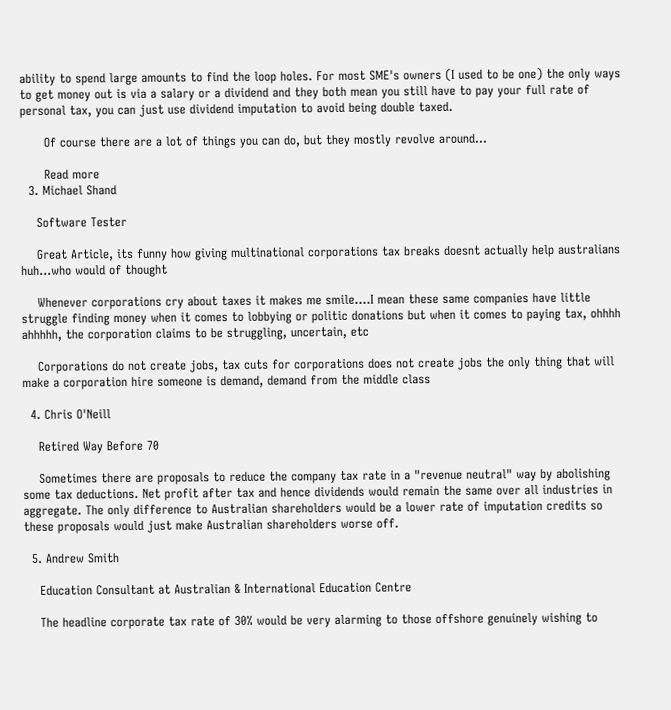ability to spend large amounts to find the loop holes. For most SME's owners (I used to be one) the only ways to get money out is via a salary or a dividend and they both mean you still have to pay your full rate of personal tax, you can just use dividend imputation to avoid being double taxed.

      Of course there are a lot of things you can do, but they mostly revolve around…

      Read more
  3. Michael Shand

    Software Tester

    Great Article, its funny how giving multinational corporations tax breaks doesnt actually help australians huh...who would of thought

    Whenever corporations cry about taxes it makes me smile....I mean these same companies have little struggle finding money when it comes to lobbying or politic donations but when it comes to paying tax, ohhhh ahhhhh, the corporation claims to be struggling, uncertain, etc

    Corporations do not create jobs, tax cuts for corporations does not create jobs the only thing that will make a corporation hire someone is demand, demand from the middle class

  4. Chris O'Neill

    Retired Way Before 70

    Sometimes there are proposals to reduce the company tax rate in a "revenue neutral" way by abolishing some tax deductions. Net profit after tax and hence dividends would remain the same over all industries in aggregate. The only difference to Australian shareholders would be a lower rate of imputation credits so these proposals would just make Australian shareholders worse off.

  5. Andrew Smith

    Education Consultant at Australian & International Education Centre

    The headline corporate tax rate of 30% would be very alarming to those offshore genuinely wishing to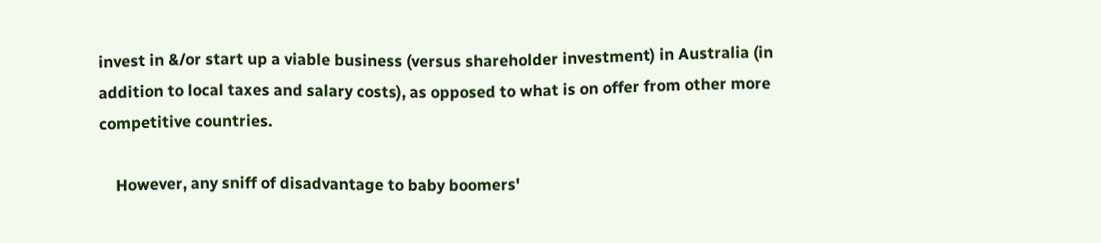invest in &/or start up a viable business (versus shareholder investment) in Australia (in addition to local taxes and salary costs), as opposed to what is on offer from other more competitive countries.

    However, any sniff of disadvantage to baby boomers'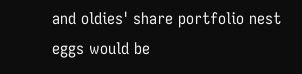and oldies' share portfolio nest eggs would be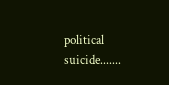political suicide.......